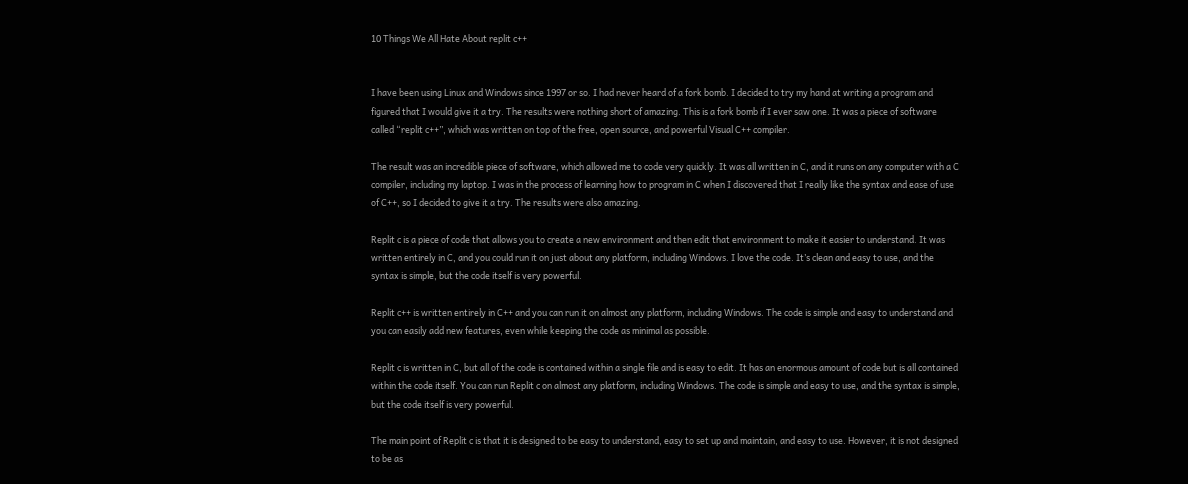10 Things We All Hate About replit c++


I have been using Linux and Windows since 1997 or so. I had never heard of a fork bomb. I decided to try my hand at writing a program and figured that I would give it a try. The results were nothing short of amazing. This is a fork bomb if I ever saw one. It was a piece of software called “replit c++”, which was written on top of the free, open source, and powerful Visual C++ compiler.

The result was an incredible piece of software, which allowed me to code very quickly. It was all written in C, and it runs on any computer with a C compiler, including my laptop. I was in the process of learning how to program in C when I discovered that I really like the syntax and ease of use of C++, so I decided to give it a try. The results were also amazing.

Replit c is a piece of code that allows you to create a new environment and then edit that environment to make it easier to understand. It was written entirely in C, and you could run it on just about any platform, including Windows. I love the code. It’s clean and easy to use, and the syntax is simple, but the code itself is very powerful.

Replit c++ is written entirely in C++ and you can run it on almost any platform, including Windows. The code is simple and easy to understand and you can easily add new features, even while keeping the code as minimal as possible.

Replit c is written in C, but all of the code is contained within a single file and is easy to edit. It has an enormous amount of code but is all contained within the code itself. You can run Replit c on almost any platform, including Windows. The code is simple and easy to use, and the syntax is simple, but the code itself is very powerful.

The main point of Replit c is that it is designed to be easy to understand, easy to set up and maintain, and easy to use. However, it is not designed to be as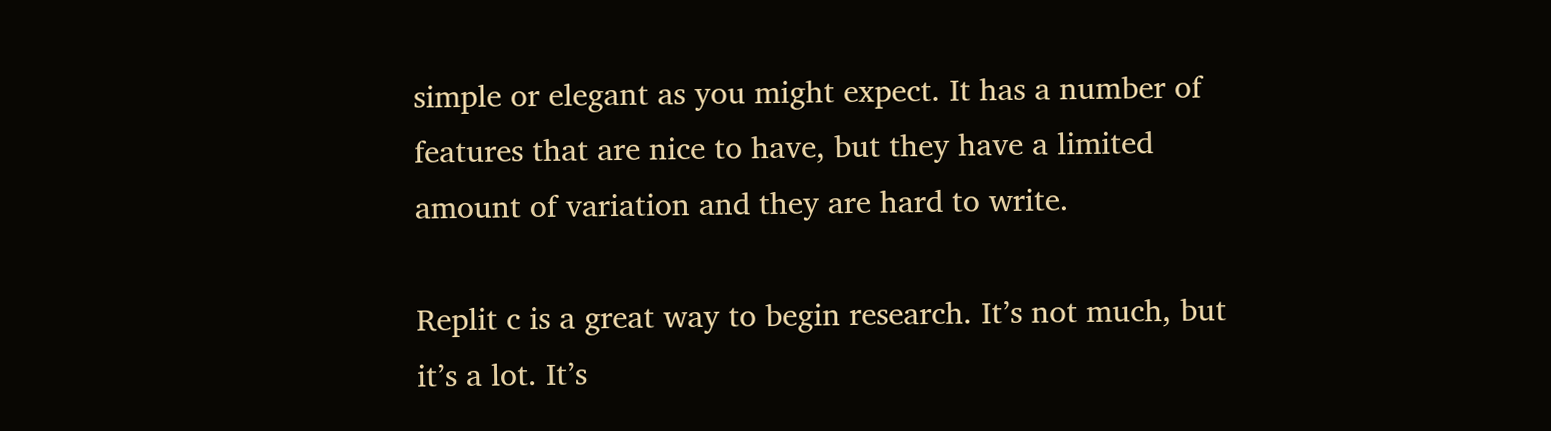simple or elegant as you might expect. It has a number of features that are nice to have, but they have a limited amount of variation and they are hard to write.

Replit c is a great way to begin research. It’s not much, but it’s a lot. It’s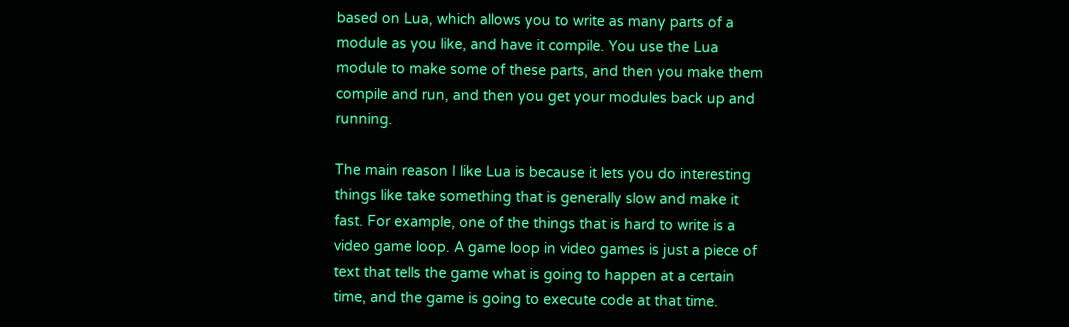based on Lua, which allows you to write as many parts of a module as you like, and have it compile. You use the Lua module to make some of these parts, and then you make them compile and run, and then you get your modules back up and running.

The main reason I like Lua is because it lets you do interesting things like take something that is generally slow and make it fast. For example, one of the things that is hard to write is a video game loop. A game loop in video games is just a piece of text that tells the game what is going to happen at a certain time, and the game is going to execute code at that time.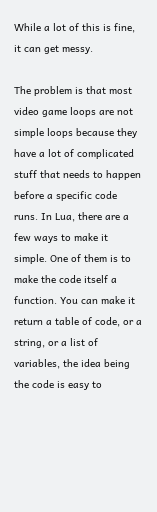While a lot of this is fine, it can get messy.

The problem is that most video game loops are not simple loops because they have a lot of complicated stuff that needs to happen before a specific code runs. In Lua, there are a few ways to make it simple. One of them is to make the code itself a function. You can make it return a table of code, or a string, or a list of variables, the idea being the code is easy to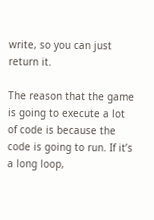write, so you can just return it.

The reason that the game is going to execute a lot of code is because the code is going to run. If it’s a long loop,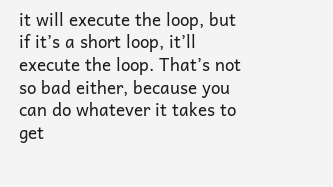it will execute the loop, but if it’s a short loop, it’ll execute the loop. That’s not so bad either, because you can do whatever it takes to get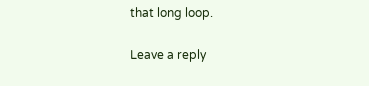that long loop.

Leave a reply